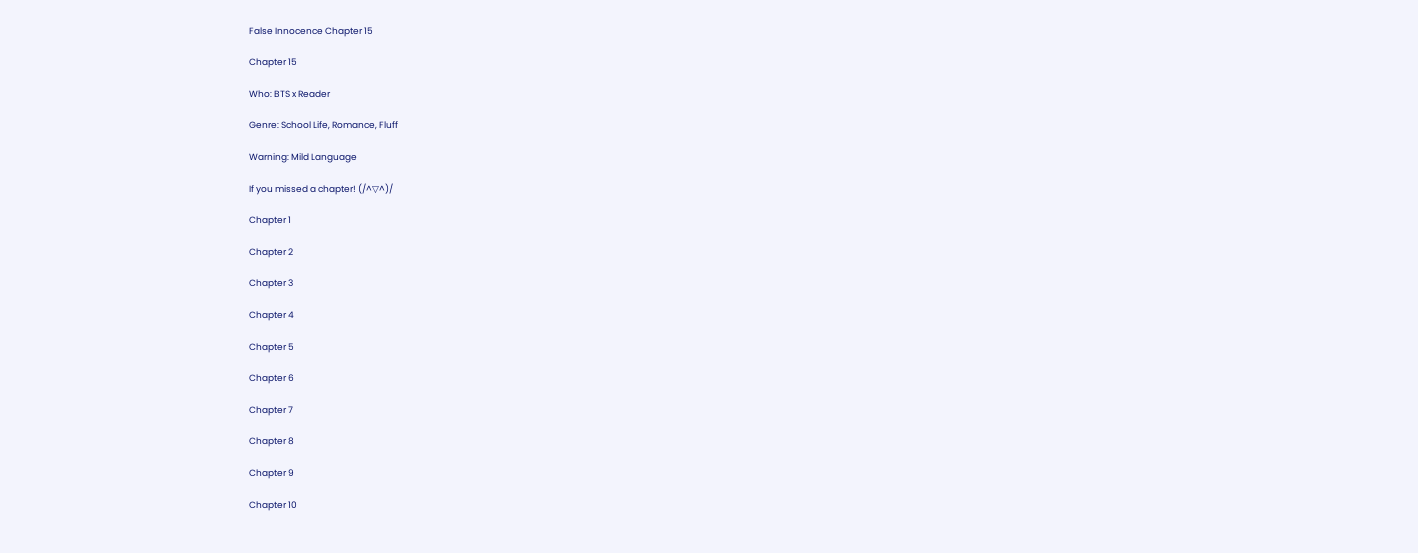False Innocence Chapter 15

Chapter 15

Who: BTS x Reader

Genre: School Life, Romance, Fluff

Warning: Mild Language

If you missed a chapter! (/^▽^)/

Chapter 1

Chapter 2

Chapter 3

Chapter 4

Chapter 5

Chapter 6

Chapter 7

Chapter 8

Chapter 9

Chapter 10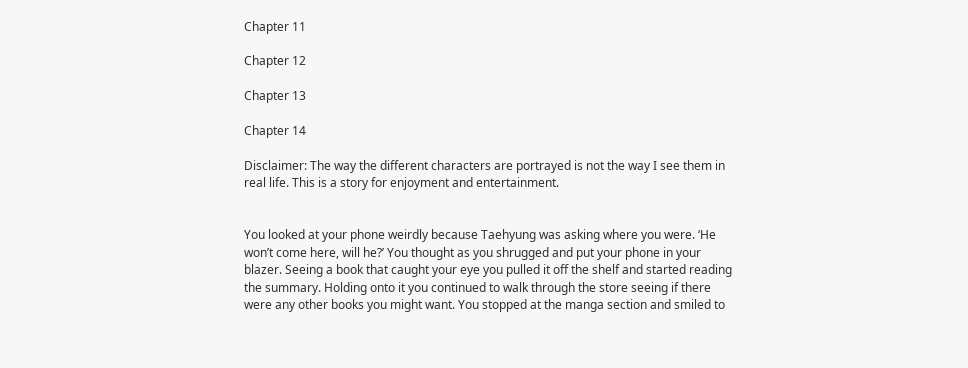Chapter 11

Chapter 12

Chapter 13

Chapter 14

Disclaimer: The way the different characters are portrayed is not the way I see them in real life. This is a story for enjoyment and entertainment.


You looked at your phone weirdly because Taehyung was asking where you were. ‘He won’t come here, will he?’ You thought as you shrugged and put your phone in your blazer. Seeing a book that caught your eye you pulled it off the shelf and started reading the summary. Holding onto it you continued to walk through the store seeing if there were any other books you might want. You stopped at the manga section and smiled to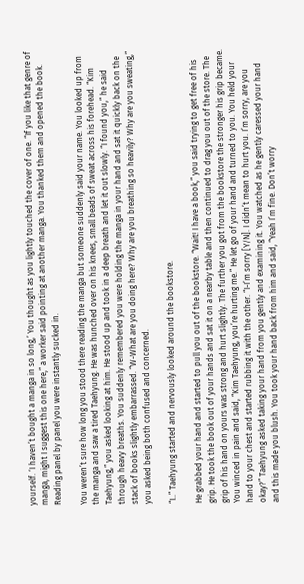yourself. ‘I haven’t bought a manga in so long,’ You thought as you lightly touched the cover of one. “If you like that genre of manga, might I suggest this one here,” a worker said pointing at another manga. You thanked them and opened the book. Reading panel by panel you were instantly sucked in.

You weren’t sure how long you stood there reading the manga but someone suddenly said your name. You looked up from the manga and saw a tired Taehyung. He was hunched over on his knees, small beads of sweat across his forehead. “Kim Taehyung,” you asked looking at him. He stood up and took in a deep breath and let it out slowly. “I found you,” he said through heavy breaths. You suddenly remembered you were holding the manga in your hand and sat it quickly back on the stack of books slightly embarrassed. “W-What are you doing here? Why are you breathing so heavily? Why are you sweating,” you asked being both confused and concerned.

“I..” Taehyung started and nervously looked around the bookstore.

He grabbed your hand and started to pull you out of the bookstore. “Wait! I have a book,” you said trying to get free of his grip. He took the book out of your hands and sat it on a nearby table and then continued to drag you out of the store. The grip of his hand on yours was strong and hurt slightly. The further you got from the bookstore the stronger his grip became. You winced in pain and said, “Kim Taehyung, you’re hurting me.” He let go of your hand and turned to you. You held your hand to your chest and started rubbing it with the other. “I-I’m sorry [Y/N]. I didn’t mean to hurt you. I’m sorry, are you okay?” Taehyung asked taking your hand from you gently and examining it. You watched as he gently caressed your hand and this made you blush. You took your hand back from him and said, “Yeah I’m fine. Don’t worry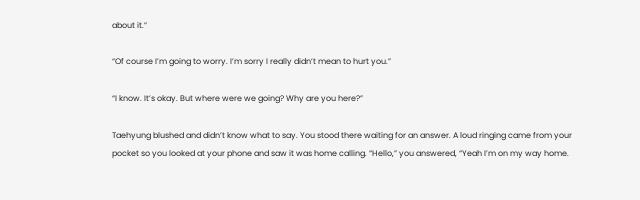about it.”

“Of course I’m going to worry. I’m sorry I really didn’t mean to hurt you.”

“I know. It’s okay. But where were we going? Why are you here?”

Taehyung blushed and didn’t know what to say. You stood there waiting for an answer. A loud ringing came from your pocket so you looked at your phone and saw it was home calling. “Hello,” you answered, “Yeah I’m on my way home.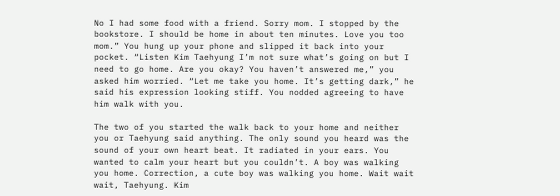No I had some food with a friend. Sorry mom. I stopped by the bookstore. I should be home in about ten minutes. Love you too mom.” You hung up your phone and slipped it back into your pocket. “Listen Kim Taehyung I’m not sure what’s going on but I need to go home. Are you okay? You haven’t answered me,” you asked him worried. “Let me take you home. It’s getting dark,” he said his expression looking stiff. You nodded agreeing to have him walk with you.

The two of you started the walk back to your home and neither you or Taehyung said anything. The only sound you heard was the sound of your own heart beat. It radiated in your ears. You wanted to calm your heart but you couldn’t. A boy was walking you home. Correction, a cute boy was walking you home. Wait wait wait, Taehyung. Kim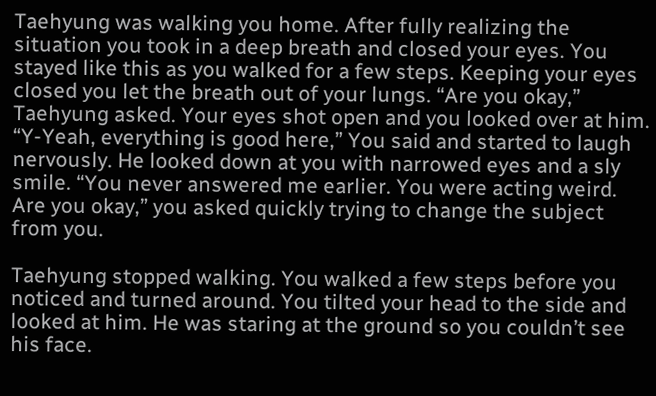Taehyung was walking you home. After fully realizing the situation you took in a deep breath and closed your eyes. You stayed like this as you walked for a few steps. Keeping your eyes closed you let the breath out of your lungs. “Are you okay,” Taehyung asked. Your eyes shot open and you looked over at him. “Y-Yeah, everything is good here,” You said and started to laugh nervously. He looked down at you with narrowed eyes and a sly smile. “You never answered me earlier. You were acting weird. Are you okay,” you asked quickly trying to change the subject from you.

Taehyung stopped walking. You walked a few steps before you noticed and turned around. You tilted your head to the side and looked at him. He was staring at the ground so you couldn’t see his face.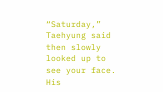“Saturday,” Taehyung said then slowly looked up to see your face. His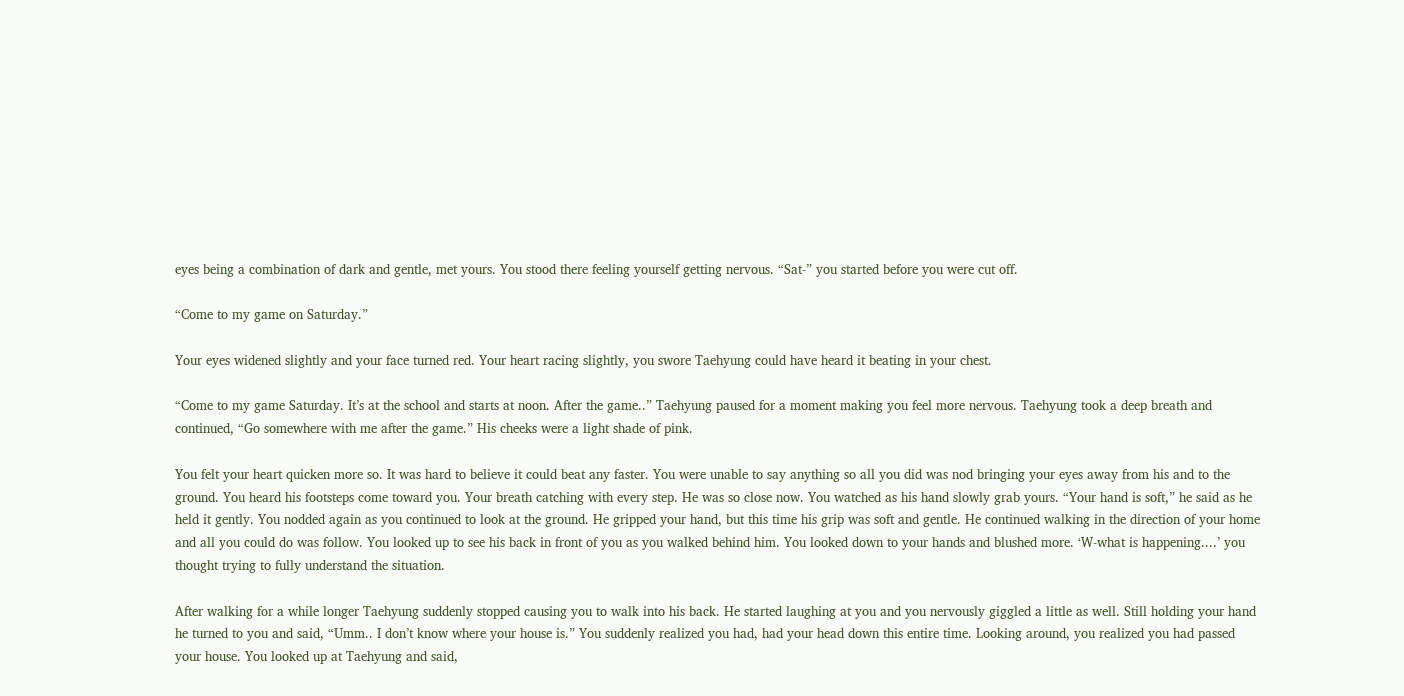eyes being a combination of dark and gentle, met yours. You stood there feeling yourself getting nervous. “Sat-” you started before you were cut off.

“Come to my game on Saturday.”

Your eyes widened slightly and your face turned red. Your heart racing slightly, you swore Taehyung could have heard it beating in your chest.

“Come to my game Saturday. It’s at the school and starts at noon. After the game..” Taehyung paused for a moment making you feel more nervous. Taehyung took a deep breath and continued, “Go somewhere with me after the game.” His cheeks were a light shade of pink.

You felt your heart quicken more so. It was hard to believe it could beat any faster. You were unable to say anything so all you did was nod bringing your eyes away from his and to the ground. You heard his footsteps come toward you. Your breath catching with every step. He was so close now. You watched as his hand slowly grab yours. “Your hand is soft,” he said as he held it gently. You nodded again as you continued to look at the ground. He gripped your hand, but this time his grip was soft and gentle. He continued walking in the direction of your home and all you could do was follow. You looked up to see his back in front of you as you walked behind him. You looked down to your hands and blushed more. ‘W-what is happening....’ you thought trying to fully understand the situation.

After walking for a while longer Taehyung suddenly stopped causing you to walk into his back. He started laughing at you and you nervously giggled a little as well. Still holding your hand he turned to you and said, “Umm.. I don’t know where your house is.” You suddenly realized you had, had your head down this entire time. Looking around, you realized you had passed your house. You looked up at Taehyung and said,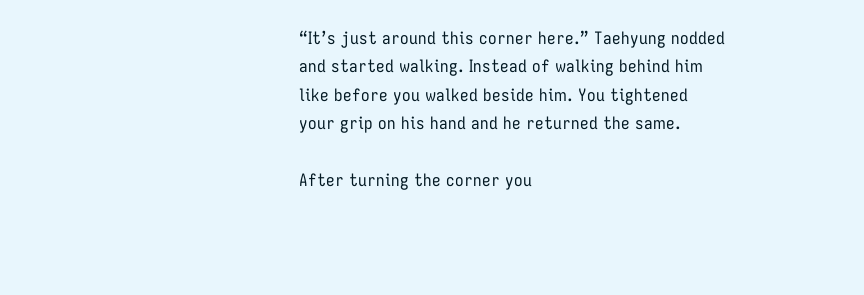“It’s just around this corner here.” Taehyung nodded and started walking. Instead of walking behind him like before you walked beside him. You tightened your grip on his hand and he returned the same.

After turning the corner you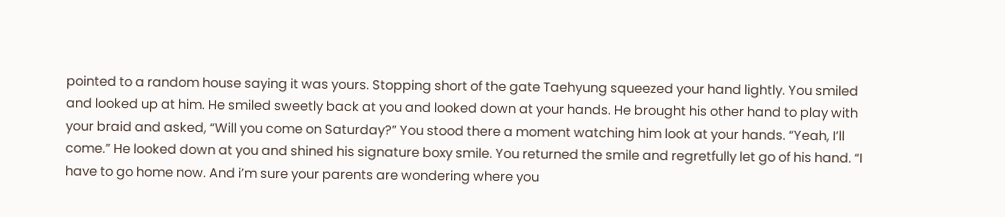pointed to a random house saying it was yours. Stopping short of the gate Taehyung squeezed your hand lightly. You smiled and looked up at him. He smiled sweetly back at you and looked down at your hands. He brought his other hand to play with your braid and asked, “Will you come on Saturday?” You stood there a moment watching him look at your hands. “Yeah, I’ll come.” He looked down at you and shined his signature boxy smile. You returned the smile and regretfully let go of his hand. “I have to go home now. And i’m sure your parents are wondering where you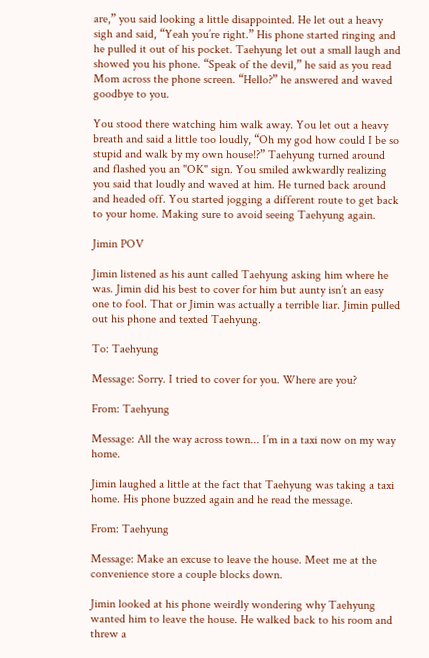are,” you said looking a little disappointed. He let out a heavy sigh and said, “Yeah you’re right.” His phone started ringing and he pulled it out of his pocket. Taehyung let out a small laugh and showed you his phone. “Speak of the devil,” he said as you read Mom across the phone screen. “Hello?” he answered and waved goodbye to you.

You stood there watching him walk away. You let out a heavy breath and said a little too loudly, “Oh my god how could I be so stupid and walk by my own house!?” Taehyung turned around and flashed you an "OK" sign. You smiled awkwardly realizing you said that loudly and waved at him. He turned back around and headed off. You started jogging a different route to get back to your home. Making sure to avoid seeing Taehyung again.

Jimin POV

Jimin listened as his aunt called Taehyung asking him where he was. Jimin did his best to cover for him but aunty isn’t an easy one to fool. That or Jimin was actually a terrible liar. Jimin pulled out his phone and texted Taehyung.

To: Taehyung

Message: Sorry. I tried to cover for you. Where are you?

From: Taehyung

Message: All the way across town... I’m in a taxi now on my way home.

Jimin laughed a little at the fact that Taehyung was taking a taxi home. His phone buzzed again and he read the message.

From: Taehyung

Message: Make an excuse to leave the house. Meet me at the convenience store a couple blocks down.

Jimin looked at his phone weirdly wondering why Taehyung wanted him to leave the house. He walked back to his room and threw a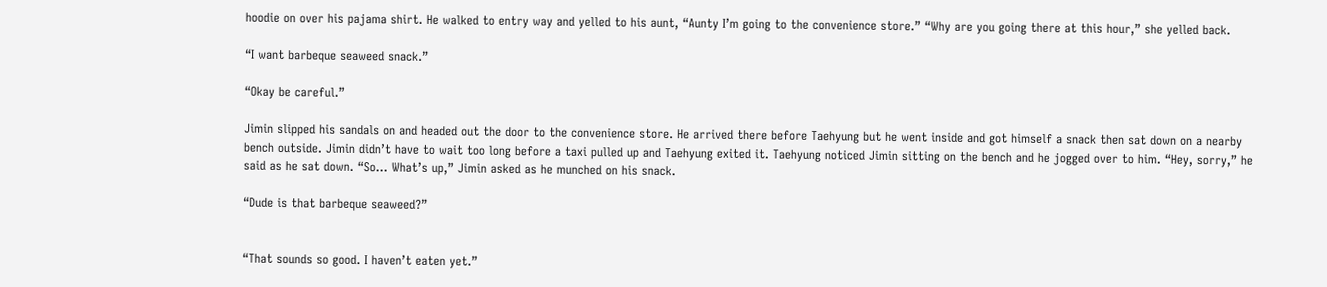hoodie on over his pajama shirt. He walked to entry way and yelled to his aunt, “Aunty I’m going to the convenience store.” “Why are you going there at this hour,” she yelled back.

“I want barbeque seaweed snack.”

“Okay be careful.”

Jimin slipped his sandals on and headed out the door to the convenience store. He arrived there before Taehyung but he went inside and got himself a snack then sat down on a nearby bench outside. Jimin didn’t have to wait too long before a taxi pulled up and Taehyung exited it. Taehyung noticed Jimin sitting on the bench and he jogged over to him. “Hey, sorry,” he said as he sat down. “So… What’s up,” Jimin asked as he munched on his snack.

“Dude is that barbeque seaweed?”


“That sounds so good. I haven’t eaten yet.”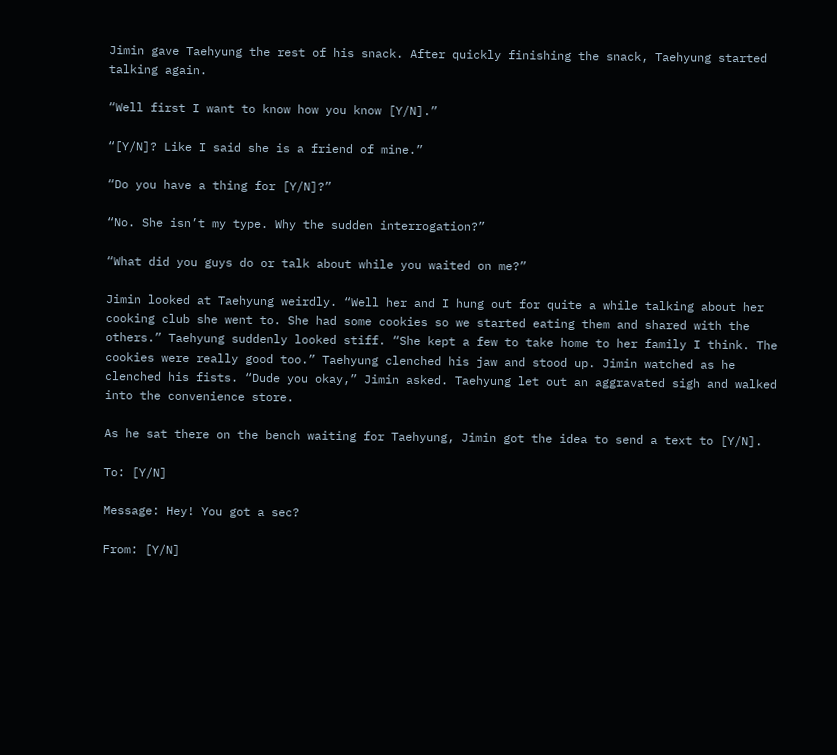Jimin gave Taehyung the rest of his snack. After quickly finishing the snack, Taehyung started talking again.

“Well first I want to know how you know [Y/N].”

“[Y/N]? Like I said she is a friend of mine.”

“Do you have a thing for [Y/N]?”

“No. She isn’t my type. Why the sudden interrogation?”

“What did you guys do or talk about while you waited on me?”

Jimin looked at Taehyung weirdly. “Well her and I hung out for quite a while talking about her cooking club she went to. She had some cookies so we started eating them and shared with the others.” Taehyung suddenly looked stiff. “She kept a few to take home to her family I think. The cookies were really good too.” Taehyung clenched his jaw and stood up. Jimin watched as he clenched his fists. “Dude you okay,” Jimin asked. Taehyung let out an aggravated sigh and walked into the convenience store.

As he sat there on the bench waiting for Taehyung, Jimin got the idea to send a text to [Y/N].

To: [Y/N]

Message: Hey! You got a sec?

From: [Y/N]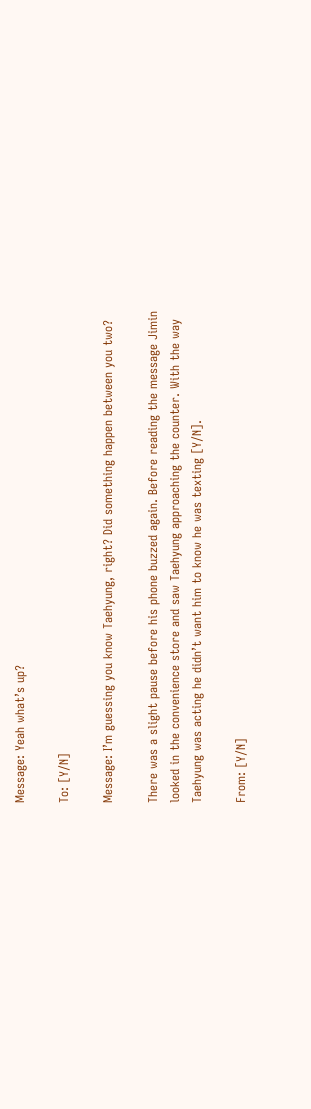Message: Yeah what’s up?

To: [Y/N]

Message: I’m guessing you know Taehyung, right? Did something happen between you two?

There was a slight pause before his phone buzzed again. Before reading the message Jimin looked in the convenience store and saw Taehyung approaching the counter. With the way Taehyung was acting he didn’t want him to know he was texting [Y/N].

From: [Y/N]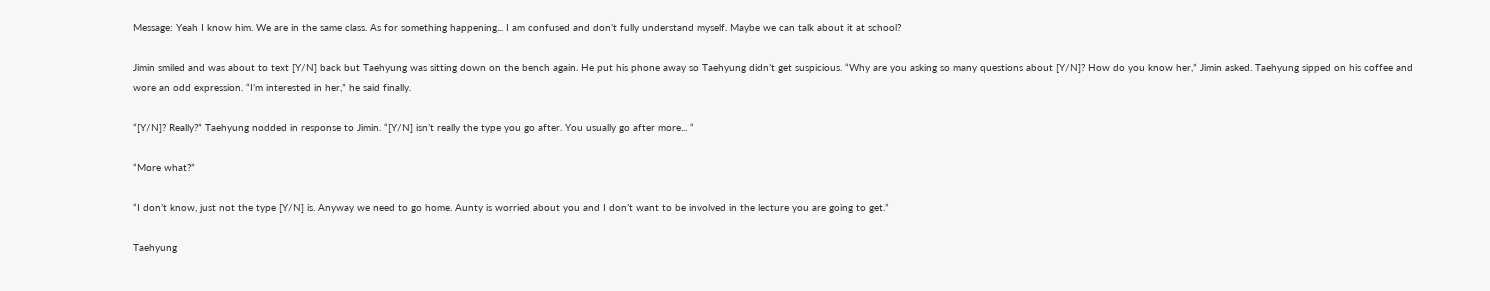Message: Yeah I know him. We are in the same class. As for something happening... I am confused and don’t fully understand myself. Maybe we can talk about it at school?

Jimin smiled and was about to text [Y/N] back but Taehyung was sitting down on the bench again. He put his phone away so Taehyung didn’t get suspicious. “Why are you asking so many questions about [Y/N]? How do you know her,” Jimin asked. Taehyung sipped on his coffee and wore an odd expression. “I’m interested in her,” he said finally.

“[Y/N]? Really?” Taehyung nodded in response to Jimin. “[Y/N] isn’t really the type you go after. You usually go after more... “

“More what?”

“I don’t know, just not the type [Y/N] is. Anyway we need to go home. Aunty is worried about you and I don’t want to be involved in the lecture you are going to get.”

Taehyung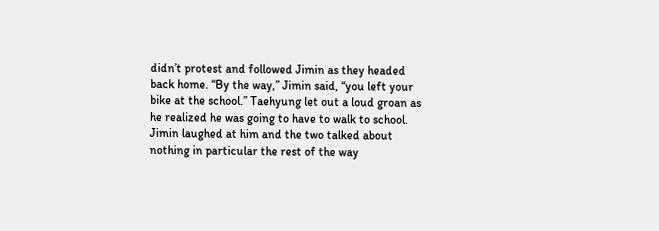didn’t protest and followed Jimin as they headed back home. “By the way,” Jimin said, “you left your bike at the school.” Taehyung let out a loud groan as he realized he was going to have to walk to school. Jimin laughed at him and the two talked about nothing in particular the rest of the way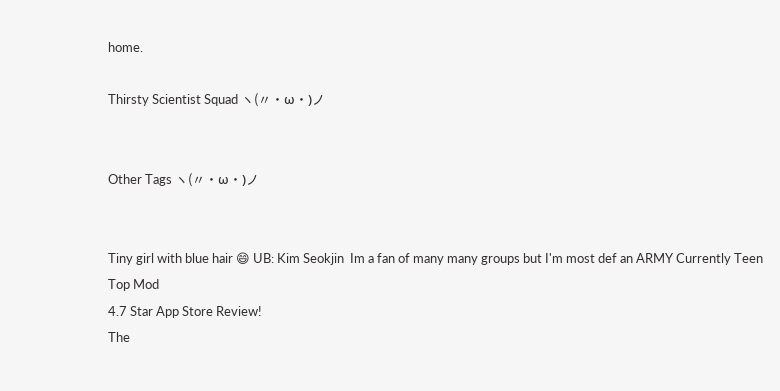home.

Thirsty Scientist Squad ヽ(〃・ω・)ノ


Other Tags ヽ(〃・ω・)ノ


Tiny girl with blue hair 😄 UB: Kim Seokjin  Im a fan of many many groups but I'm most def an ARMY Currently Teen Top Mod
4.7 Star App Store Review!
The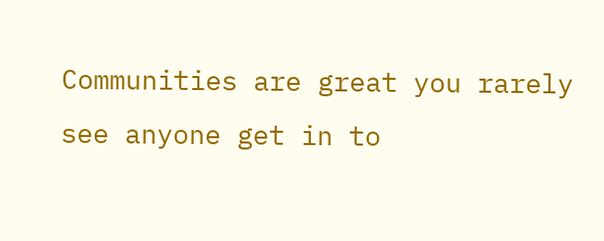Communities are great you rarely see anyone get in to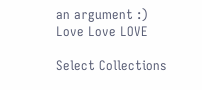an argument :)
Love Love LOVE

Select Collections